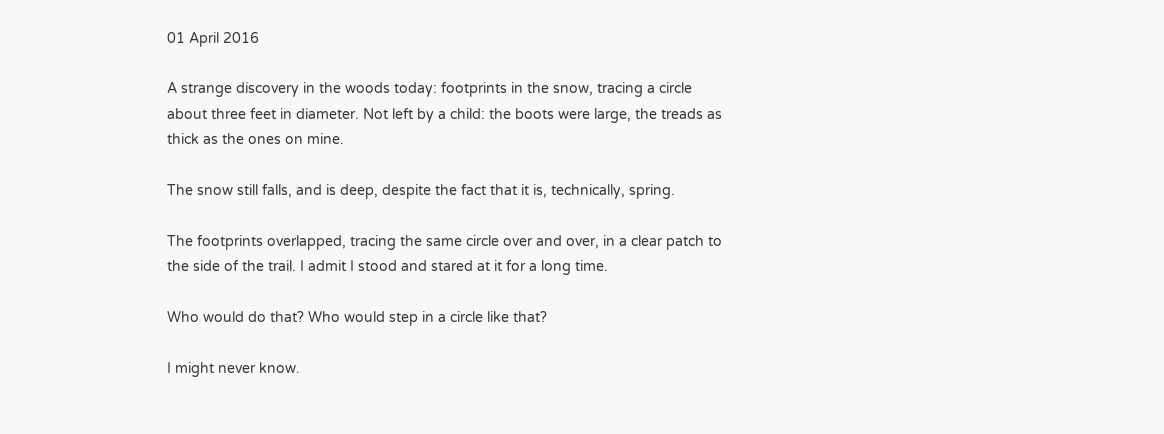01 April 2016

A strange discovery in the woods today: footprints in the snow, tracing a circle about three feet in diameter. Not left by a child: the boots were large, the treads as thick as the ones on mine.

The snow still falls, and is deep, despite the fact that it is, technically, spring.

The footprints overlapped, tracing the same circle over and over, in a clear patch to the side of the trail. I admit I stood and stared at it for a long time.

Who would do that? Who would step in a circle like that?

I might never know.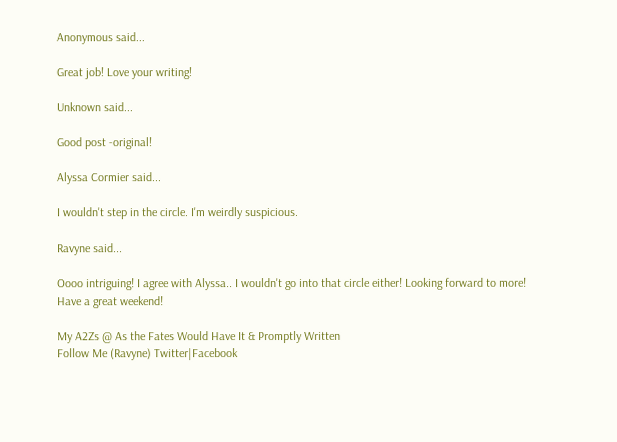Anonymous said...

Great job! Love your writing!

Unknown said...

Good post -original!

Alyssa Cormier said...

I wouldn't step in the circle. I'm weirdly suspicious.

Ravyne said...

Oooo intriguing! I agree with Alyssa.. I wouldn't go into that circle either! Looking forward to more!
Have a great weekend!

My A2Zs @ As the Fates Would Have It & Promptly Written
Follow Me (Ravyne) Twitter|Facebook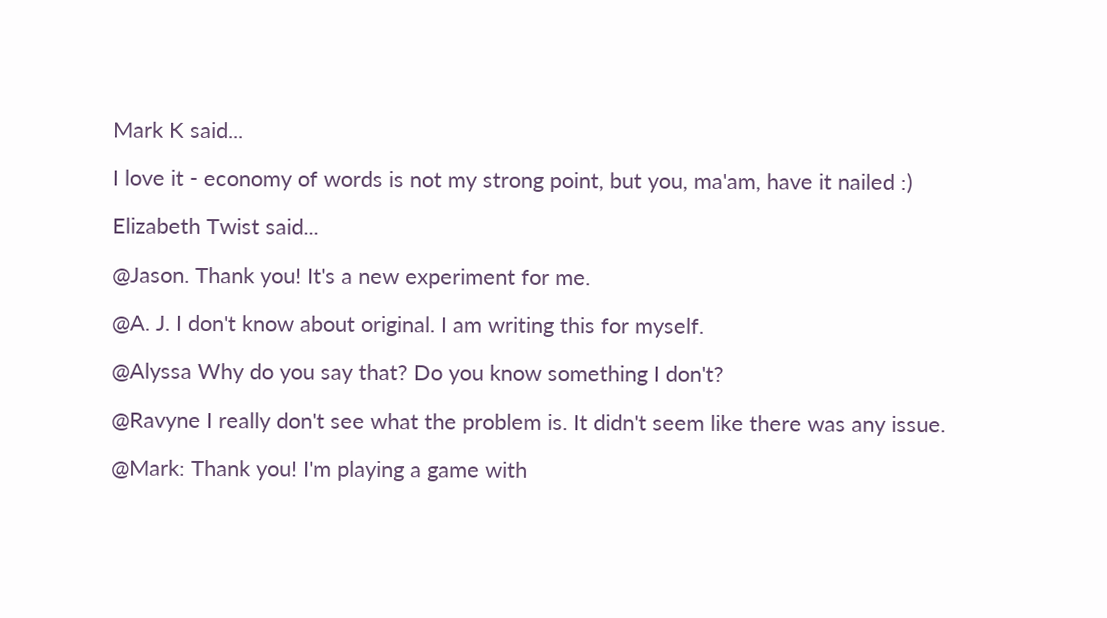Mark K said...

I love it - economy of words is not my strong point, but you, ma'am, have it nailed :)

Elizabeth Twist said...

@Jason. Thank you! It's a new experiment for me.

@A. J. I don't know about original. I am writing this for myself.

@Alyssa Why do you say that? Do you know something I don't?

@Ravyne I really don't see what the problem is. It didn't seem like there was any issue.

@Mark: Thank you! I'm playing a game with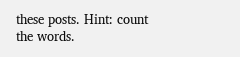these posts. Hint: count the words.